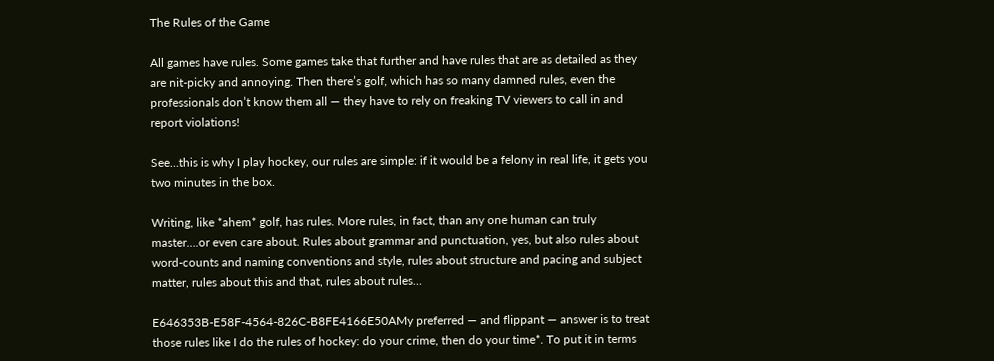The Rules of the Game

All games have rules. Some games take that further and have rules that are as detailed as they are nit-picky and annoying. Then there’s golf, which has so many damned rules, even the professionals don’t know them all — they have to rely on freaking TV viewers to call in and report violations!

See…this is why I play hockey, our rules are simple: if it would be a felony in real life, it gets you two minutes in the box.

Writing, like *ahem* golf, has rules. More rules, in fact, than any one human can truly master….or even care about. Rules about grammar and punctuation, yes, but also rules about word-counts and naming conventions and style, rules about structure and pacing and subject matter, rules about this and that, rules about rules…

E646353B-E58F-4564-826C-B8FE4166E50AMy preferred — and flippant — answer is to treat those rules like I do the rules of hockey: do your crime, then do your time*. To put it in terms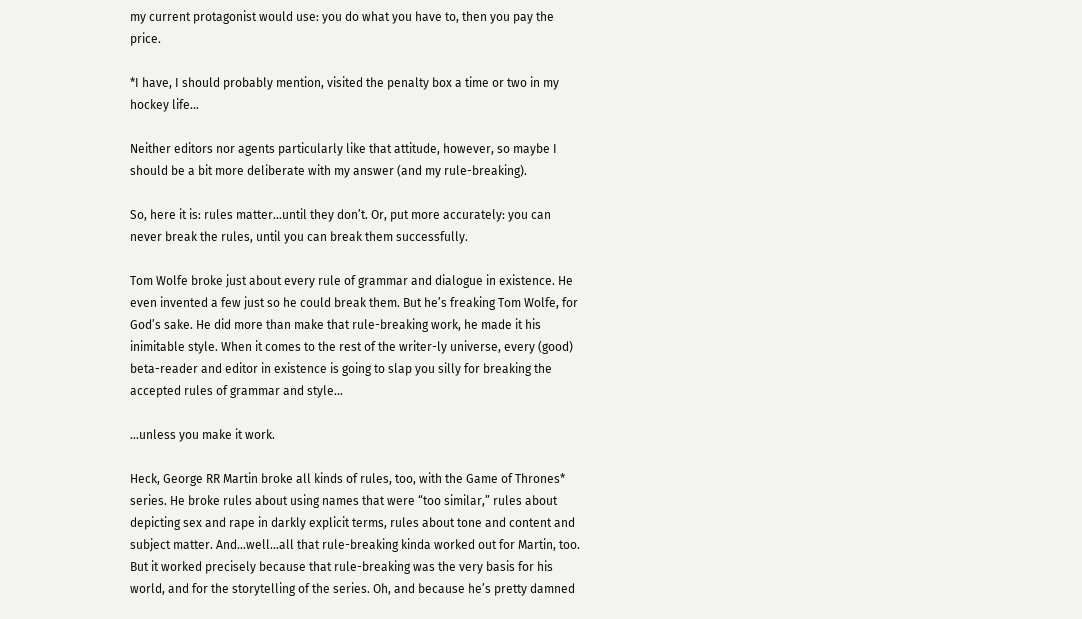my current protagonist would use: you do what you have to, then you pay the price.

*I have, I should probably mention, visited the penalty box a time or two in my hockey life…

Neither editors nor agents particularly like that attitude, however, so maybe I should be a bit more deliberate with my answer (and my rule-breaking).

So, here it is: rules matter…until they don’t. Or, put more accurately: you can never break the rules, until you can break them successfully.

Tom Wolfe broke just about every rule of grammar and dialogue in existence. He even invented a few just so he could break them. But he’s freaking Tom Wolfe, for God’s sake. He did more than make that rule-breaking work, he made it his inimitable style. When it comes to the rest of the writer-ly universe, every (good) beta-reader and editor in existence is going to slap you silly for breaking the accepted rules of grammar and style…

…unless you make it work.

Heck, George RR Martin broke all kinds of rules, too, with the Game of Thrones* series. He broke rules about using names that were “too similar,” rules about depicting sex and rape in darkly explicit terms, rules about tone and content and subject matter. And…well…all that rule-breaking kinda worked out for Martin, too. But it worked precisely because that rule-breaking was the very basis for his world, and for the storytelling of the series. Oh, and because he’s pretty damned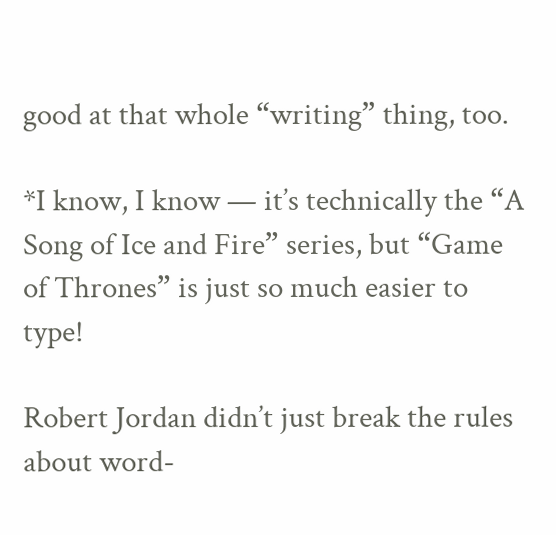good at that whole “writing” thing, too.

*I know, I know — it’s technically the “A Song of Ice and Fire” series, but “Game of Thrones” is just so much easier to type!

Robert Jordan didn’t just break the rules about word-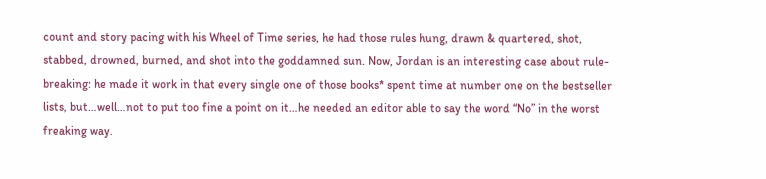count and story pacing with his Wheel of Time series, he had those rules hung, drawn & quartered, shot, stabbed, drowned, burned, and shot into the goddamned sun. Now, Jordan is an interesting case about rule-breaking: he made it work in that every single one of those books* spent time at number one on the bestseller lists, but…well…not to put too fine a point on it…he needed an editor able to say the word “No” in the worst freaking way.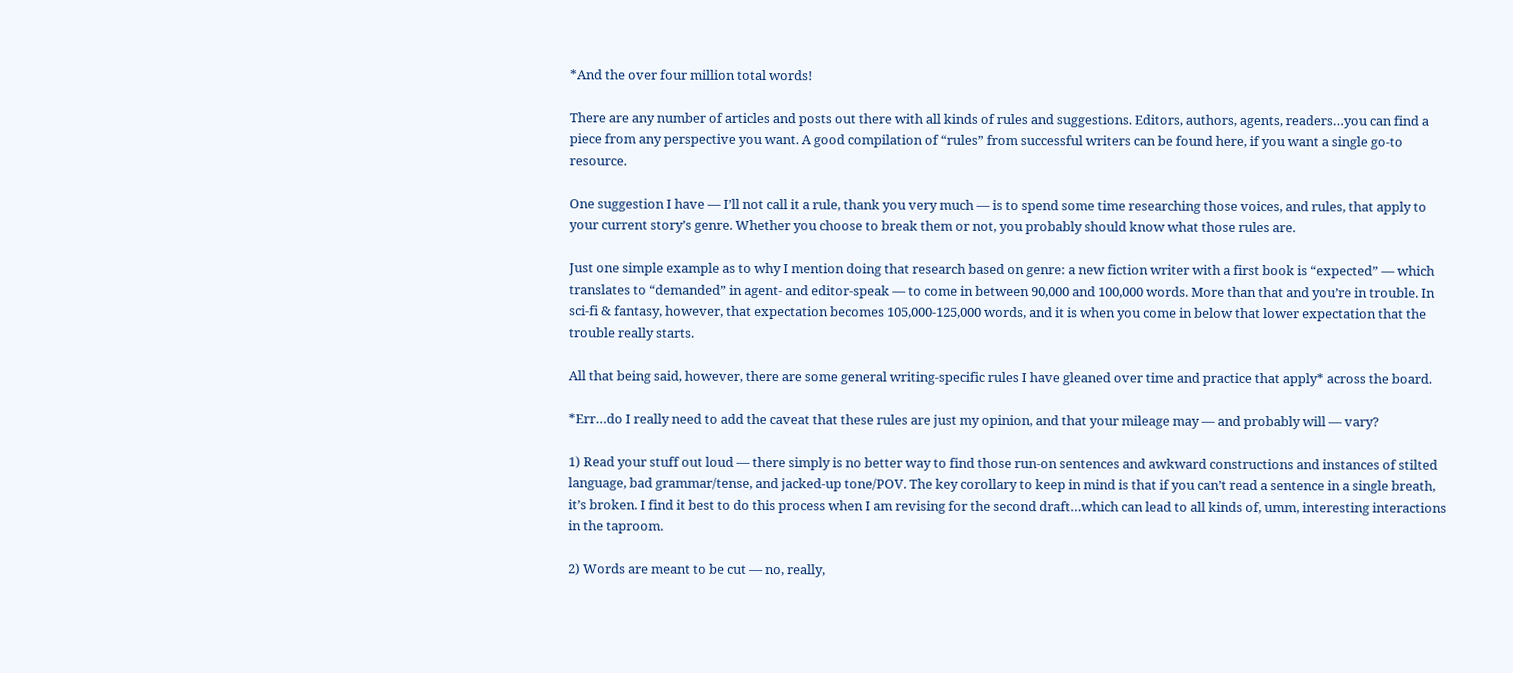*And the over four million total words!

There are any number of articles and posts out there with all kinds of rules and suggestions. Editors, authors, agents, readers…you can find a piece from any perspective you want. A good compilation of “rules” from successful writers can be found here, if you want a single go-to resource.

One suggestion I have — I’ll not call it a rule, thank you very much — is to spend some time researching those voices, and rules, that apply to your current story’s genre. Whether you choose to break them or not, you probably should know what those rules are.

Just one simple example as to why I mention doing that research based on genre: a new fiction writer with a first book is “expected” — which translates to “demanded” in agent- and editor-speak — to come in between 90,000 and 100,000 words. More than that and you’re in trouble. In sci-fi & fantasy, however, that expectation becomes 105,000-125,000 words, and it is when you come in below that lower expectation that the trouble really starts.

All that being said, however, there are some general writing-specific rules I have gleaned over time and practice that apply* across the board.

*Err…do I really need to add the caveat that these rules are just my opinion, and that your mileage may — and probably will — vary?

1) Read your stuff out loud — there simply is no better way to find those run-on sentences and awkward constructions and instances of stilted language, bad grammar/tense, and jacked-up tone/POV. The key corollary to keep in mind is that if you can’t read a sentence in a single breath, it’s broken. I find it best to do this process when I am revising for the second draft…which can lead to all kinds of, umm, interesting interactions in the taproom.

2) Words are meant to be cut — no, really,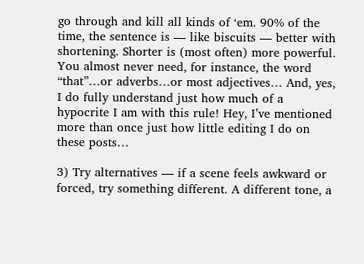go through and kill all kinds of ‘em. 90% of the time, the sentence is — like biscuits — better with shortening. Shorter is (most often) more powerful. You almost never need, for instance, the word “that”…or adverbs…or most adjectives… And, yes, I do fully understand just how much of a hypocrite I am with this rule! Hey, I’ve mentioned more than once just how little editing I do on these posts…

3) Try alternatives — if a scene feels awkward or forced, try something different. A different tone, a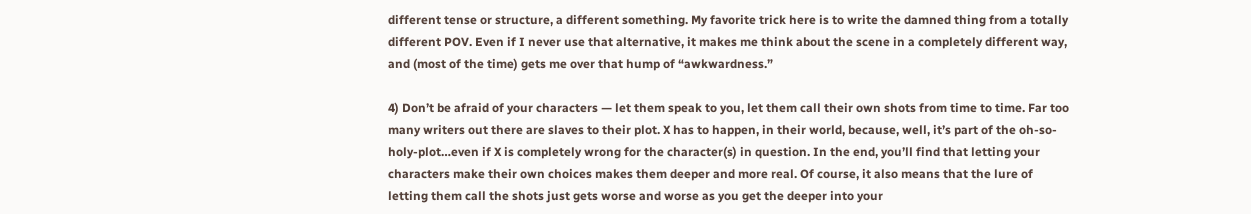different tense or structure, a different something. My favorite trick here is to write the damned thing from a totally different POV. Even if I never use that alternative, it makes me think about the scene in a completely different way, and (most of the time) gets me over that hump of “awkwardness.”

4) Don’t be afraid of your characters — let them speak to you, let them call their own shots from time to time. Far too many writers out there are slaves to their plot. X has to happen, in their world, because, well, it’s part of the oh-so-holy-plot…even if X is completely wrong for the character(s) in question. In the end, you’ll find that letting your characters make their own choices makes them deeper and more real. Of course, it also means that the lure of letting them call the shots just gets worse and worse as you get the deeper into your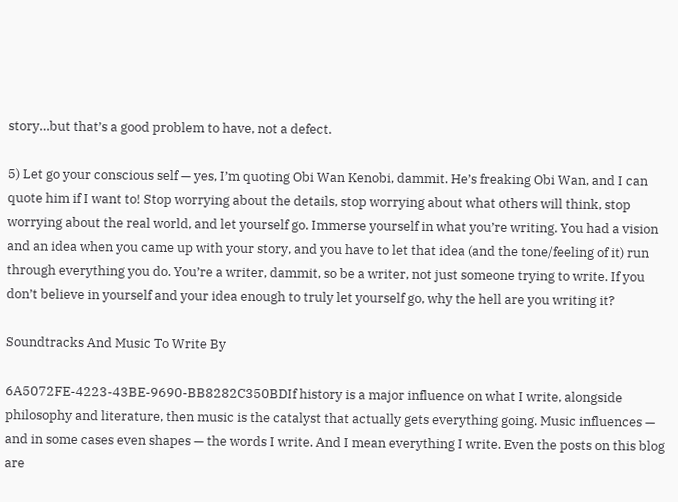story…but that’s a good problem to have, not a defect.

5) Let go your conscious self — yes, I’m quoting Obi Wan Kenobi, dammit. He’s freaking Obi Wan, and I can quote him if I want to! Stop worrying about the details, stop worrying about what others will think, stop worrying about the real world, and let yourself go. Immerse yourself in what you’re writing. You had a vision and an idea when you came up with your story, and you have to let that idea (and the tone/feeling of it) run through everything you do. You’re a writer, dammit, so be a writer, not just someone trying to write. If you don’t believe in yourself and your idea enough to truly let yourself go, why the hell are you writing it?

Soundtracks And Music To Write By

6A5072FE-4223-43BE-9690-BB8282C350BDIf history is a major influence on what I write, alongside philosophy and literature, then music is the catalyst that actually gets everything going. Music influences — and in some cases even shapes — the words I write. And I mean everything I write. Even the posts on this blog are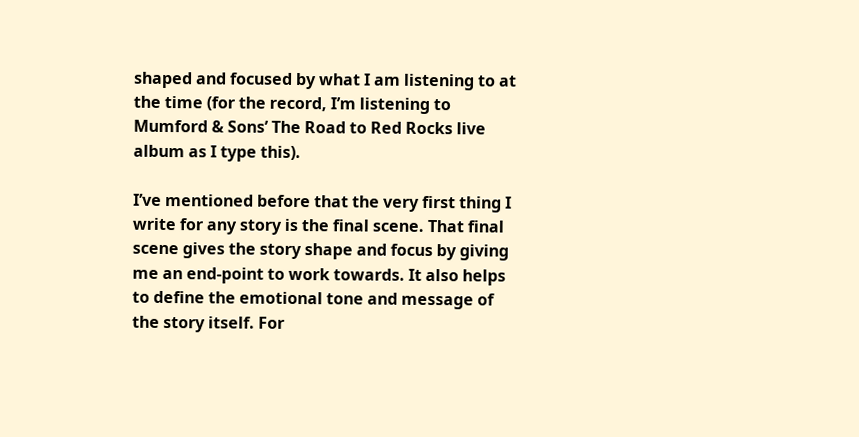shaped and focused by what I am listening to at the time (for the record, I’m listening to Mumford & Sons’ The Road to Red Rocks live album as I type this).

I’ve mentioned before that the very first thing I write for any story is the final scene. That final scene gives the story shape and focus by giving me an end-point to work towards. It also helps to define the emotional tone and message of the story itself. For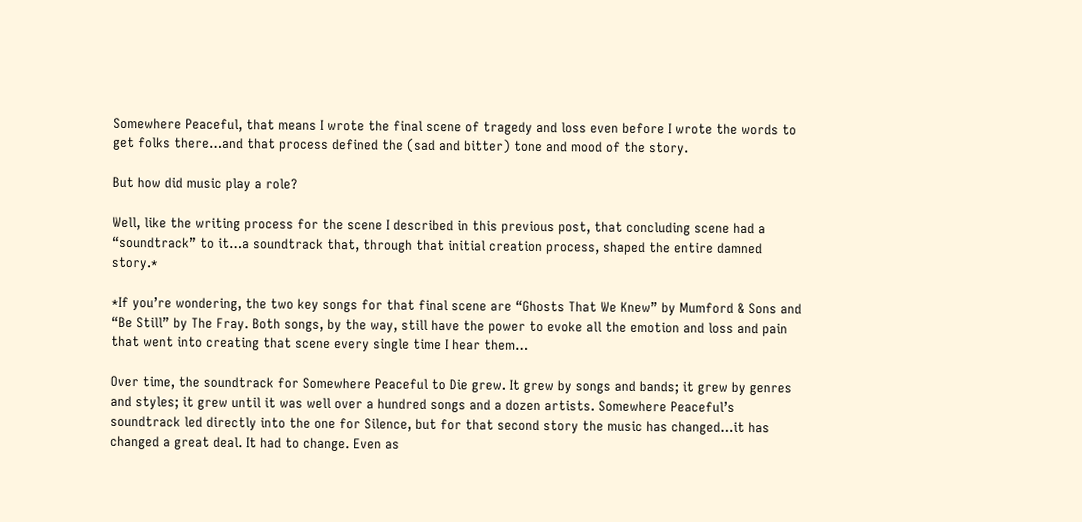Somewhere Peaceful, that means I wrote the final scene of tragedy and loss even before I wrote the words to get folks there…and that process defined the (sad and bitter) tone and mood of the story.

But how did music play a role?

Well, like the writing process for the scene I described in this previous post, that concluding scene had a “soundtrack” to it…a soundtrack that, through that initial creation process, shaped the entire damned story.*

*If you’re wondering, the two key songs for that final scene are “Ghosts That We Knew” by Mumford & Sons and “Be Still” by The Fray. Both songs, by the way, still have the power to evoke all the emotion and loss and pain that went into creating that scene every single time I hear them…

Over time, the soundtrack for Somewhere Peaceful to Die grew. It grew by songs and bands; it grew by genres and styles; it grew until it was well over a hundred songs and a dozen artists. Somewhere Peaceful’s soundtrack led directly into the one for Silence, but for that second story the music has changed…it has changed a great deal. It had to change. Even as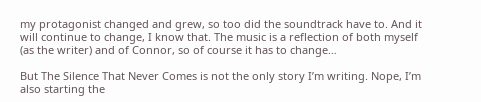my protagonist changed and grew, so too did the soundtrack have to. And it will continue to change, I know that. The music is a reflection of both myself (as the writer) and of Connor, so of course it has to change…

But The Silence That Never Comes is not the only story I’m writing. Nope, I’m also starting the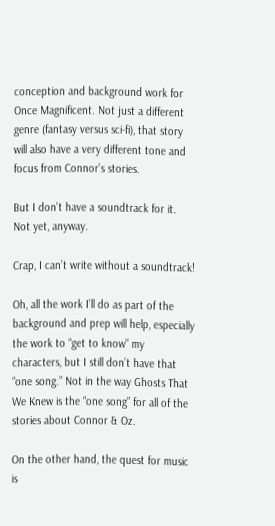conception and background work for Once Magnificent. Not just a different genre (fantasy versus sci-fi), that story will also have a very different tone and focus from Connor’s stories.

But I don’t have a soundtrack for it. Not yet, anyway.

Crap, I can’t write without a soundtrack!

Oh, all the work I’ll do as part of the background and prep will help, especially the work to “get to know” my characters, but I still don’t have that “one song.” Not in the way Ghosts That We Knew is the “one song” for all of the stories about Connor & Oz.

On the other hand, the quest for music is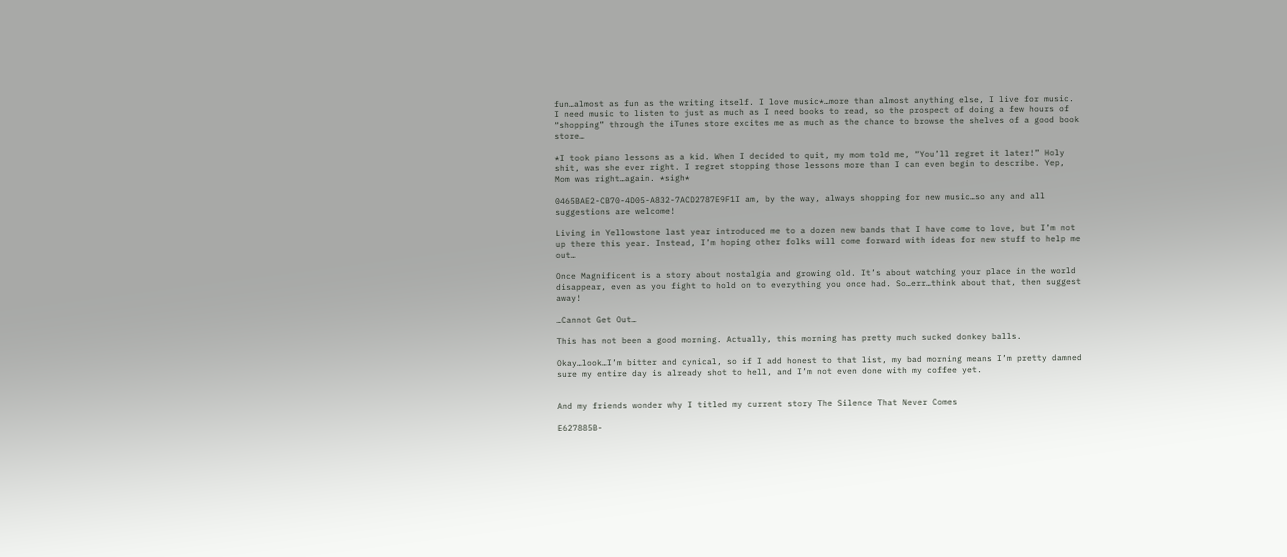fun…almost as fun as the writing itself. I love music*…more than almost anything else, I live for music. I need music to listen to just as much as I need books to read, so the prospect of doing a few hours of “shopping” through the iTunes store excites me as much as the chance to browse the shelves of a good book store…

*I took piano lessons as a kid. When I decided to quit, my mom told me, “You’ll regret it later!” Holy shit, was she ever right. I regret stopping those lessons more than I can even begin to describe. Yep, Mom was right…again. *sigh*

0465BAE2-CB70-4D05-A832-7ACD2787E9F1I am, by the way, always shopping for new music…so any and all suggestions are welcome!

Living in Yellowstone last year introduced me to a dozen new bands that I have come to love, but I’m not up there this year. Instead, I’m hoping other folks will come forward with ideas for new stuff to help me out…

Once Magnificent is a story about nostalgia and growing old. It’s about watching your place in the world disappear, even as you fight to hold on to everything you once had. So…err…think about that, then suggest away!

…Cannot Get Out…

This has not been a good morning. Actually, this morning has pretty much sucked donkey balls.

Okay…look…I’m bitter and cynical, so if I add honest to that list, my bad morning means I’m pretty damned sure my entire day is already shot to hell, and I’m not even done with my coffee yet.


And my friends wonder why I titled my current story The Silence That Never Comes

E627885B-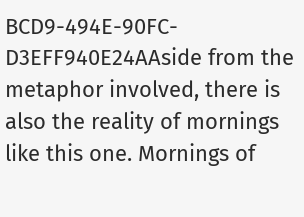BCD9-494E-90FC-D3EFF940E24AAside from the metaphor involved, there is also the reality of mornings like this one. Mornings of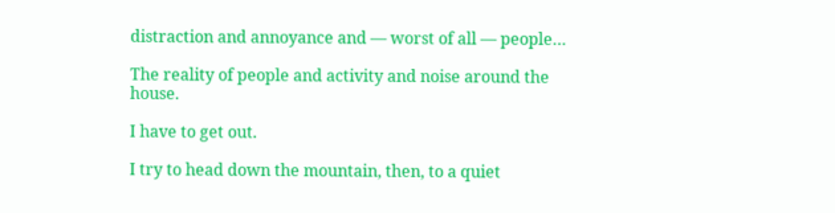distraction and annoyance and — worst of all — people…

The reality of people and activity and noise around the house.

I have to get out.

I try to head down the mountain, then, to a quiet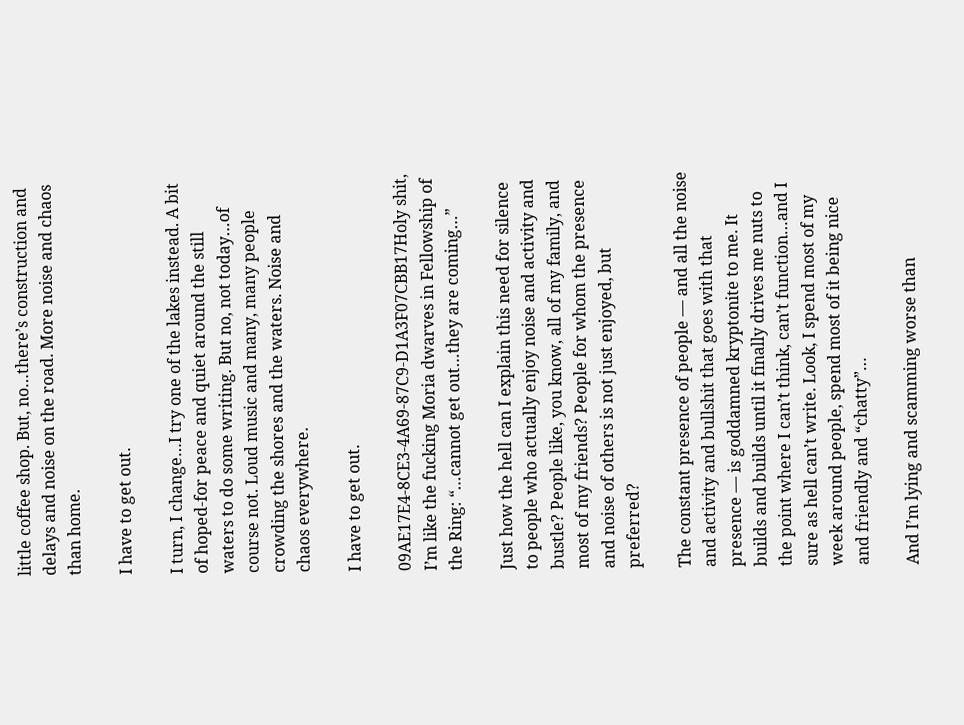little coffee shop. But, no…there’s construction and delays and noise on the road. More noise and chaos than home.

I have to get out.

I turn, I change…I try one of the lakes instead. A bit of hoped-for peace and quiet around the still waters to do some writing. But no, not today…of course not. Loud music and many, many people crowding the shores and the waters. Noise and chaos everywhere.

I have to get out.

09AE17E4-8CE3-4A69-87C9-D1A3F07CBB17Holy shit, I’m like the fucking Moria dwarves in Fellowship of the Ring: “…cannot get out…they are coming…”

Just how the hell can I explain this need for silence to people who actually enjoy noise and activity and bustle? People like, you know, all of my family, and most of my friends? People for whom the presence and noise of others is not just enjoyed, but preferred?

The constant presence of people — and all the noise and activity and bullshit that goes with that presence — is goddamned kryptonite to me. It builds and builds until it finally drives me nuts to the point where I can’t think, can’t function…and I sure as hell can’t write. Look, I spend most of my week around people, spend most of it being nice and friendly and “chatty”…

And I’m lying and scamming worse than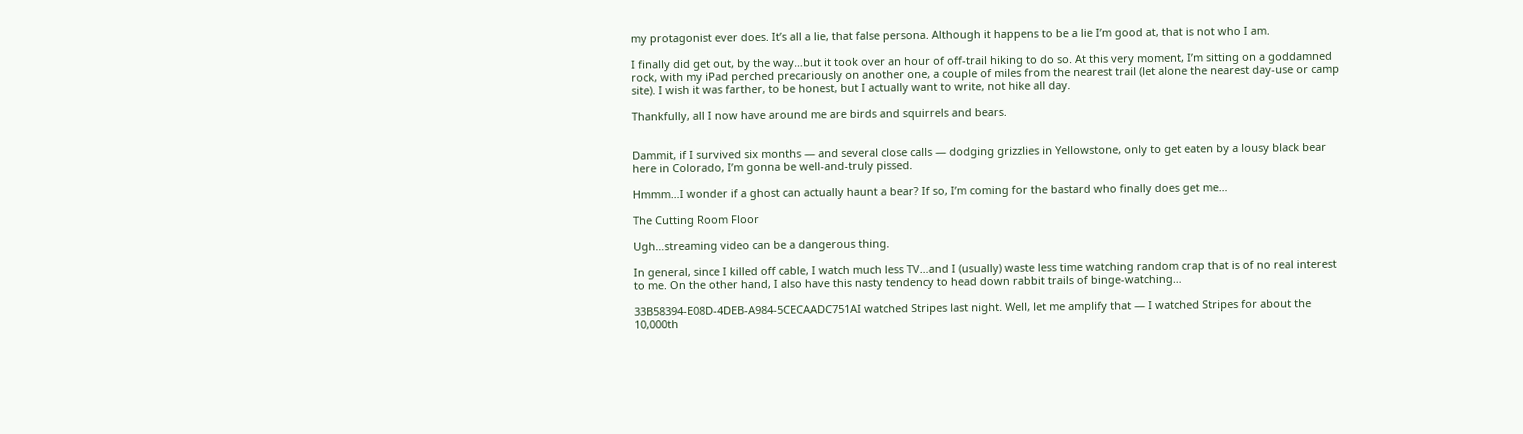my protagonist ever does. It’s all a lie, that false persona. Although it happens to be a lie I’m good at, that is not who I am.

I finally did get out, by the way…but it took over an hour of off-trail hiking to do so. At this very moment, I’m sitting on a goddamned rock, with my iPad perched precariously on another one, a couple of miles from the nearest trail (let alone the nearest day-use or camp site). I wish it was farther, to be honest, but I actually want to write, not hike all day.

Thankfully, all I now have around me are birds and squirrels and bears.


Dammit, if I survived six months — and several close calls — dodging grizzlies in Yellowstone, only to get eaten by a lousy black bear here in Colorado, I’m gonna be well-and-truly pissed.

Hmmm…I wonder if a ghost can actually haunt a bear? If so, I’m coming for the bastard who finally does get me…

The Cutting Room Floor

Ugh…streaming video can be a dangerous thing.

In general, since I killed off cable, I watch much less TV…and I (usually) waste less time watching random crap that is of no real interest to me. On the other hand, I also have this nasty tendency to head down rabbit trails of binge-watching…

33B58394-E08D-4DEB-A984-5CECAADC751AI watched Stripes last night. Well, let me amplify that — I watched Stripes for about the 10,000th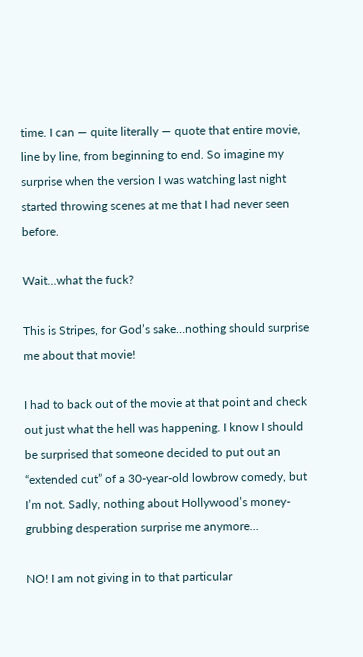time. I can — quite literally — quote that entire movie, line by line, from beginning to end. So imagine my surprise when the version I was watching last night started throwing scenes at me that I had never seen before.

Wait…what the fuck?

This is Stripes, for God’s sake…nothing should surprise me about that movie!

I had to back out of the movie at that point and check out just what the hell was happening. I know I should be surprised that someone decided to put out an “extended cut” of a 30-year-old lowbrow comedy, but I’m not. Sadly, nothing about Hollywood’s money-grubbing desperation surprise me anymore…

NO! I am not giving in to that particular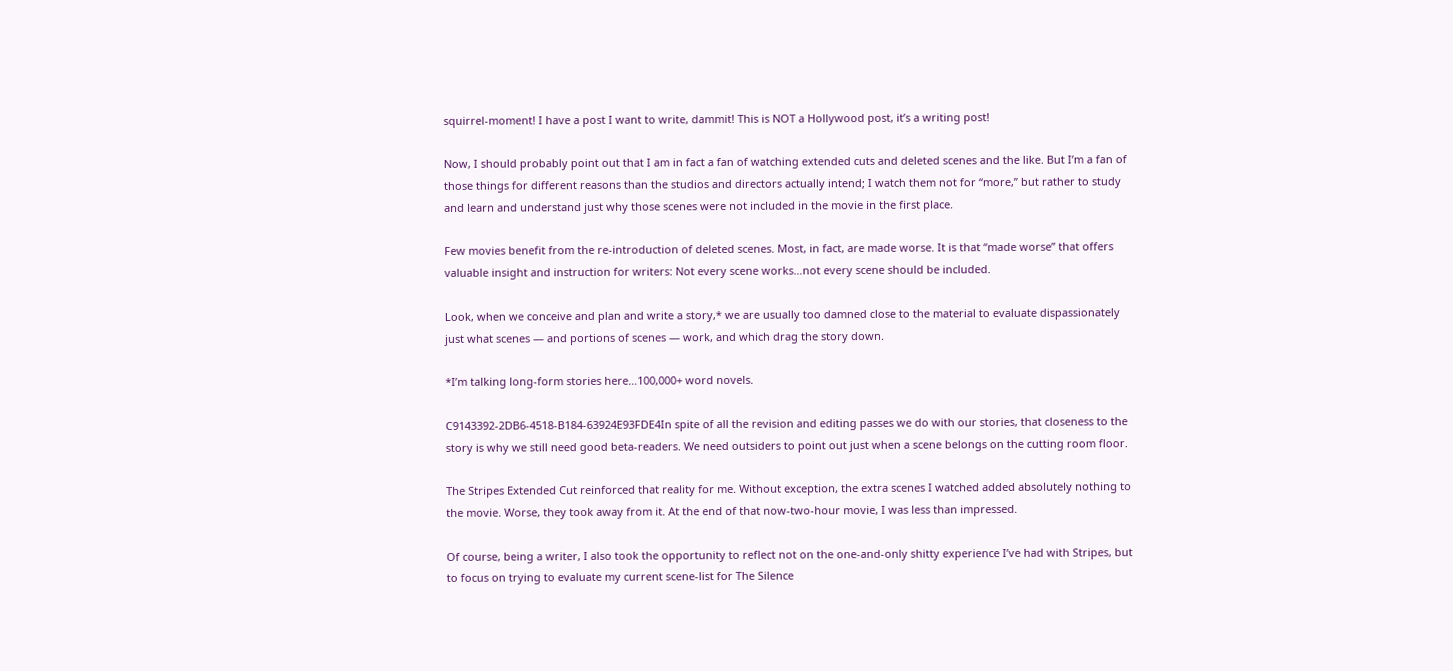squirrel-moment! I have a post I want to write, dammit! This is NOT a Hollywood post, it’s a writing post!

Now, I should probably point out that I am in fact a fan of watching extended cuts and deleted scenes and the like. But I’m a fan of those things for different reasons than the studios and directors actually intend; I watch them not for “more,” but rather to study and learn and understand just why those scenes were not included in the movie in the first place.

Few movies benefit from the re-introduction of deleted scenes. Most, in fact, are made worse. It is that “made worse” that offers valuable insight and instruction for writers: Not every scene works…not every scene should be included.

Look, when we conceive and plan and write a story,* we are usually too damned close to the material to evaluate dispassionately just what scenes — and portions of scenes — work, and which drag the story down.

*I’m talking long-form stories here…100,000+ word novels.

C9143392-2DB6-4518-B184-63924E93FDE4In spite of all the revision and editing passes we do with our stories, that closeness to the story is why we still need good beta-readers. We need outsiders to point out just when a scene belongs on the cutting room floor.

The Stripes Extended Cut reinforced that reality for me. Without exception, the extra scenes I watched added absolutely nothing to the movie. Worse, they took away from it. At the end of that now-two-hour movie, I was less than impressed.

Of course, being a writer, I also took the opportunity to reflect not on the one-and-only shitty experience I’ve had with Stripes, but to focus on trying to evaluate my current scene-list for The Silence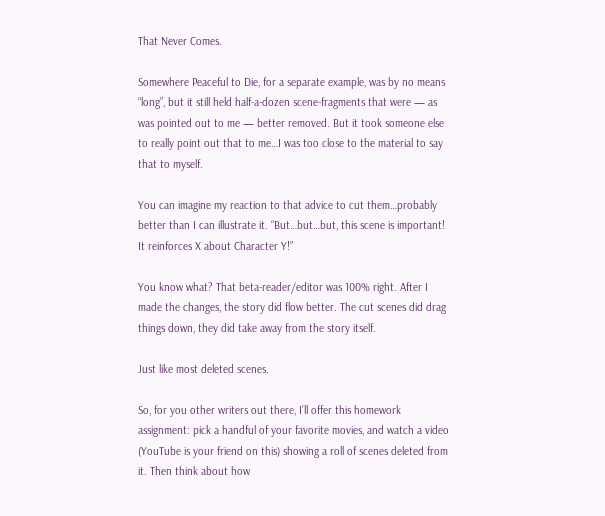That Never Comes.

Somewhere Peaceful to Die, for a separate example, was by no means “long”, but it still held half-a-dozen scene-fragments that were — as was pointed out to me — better removed. But it took someone else to really point out that to me…I was too close to the material to say that to myself.

You can imagine my reaction to that advice to cut them…probably better than I can illustrate it. “But…but…but, this scene is important! It reinforces X about Character Y!”

You know what? That beta-reader/editor was 100% right. After I made the changes, the story did flow better. The cut scenes did drag things down, they did take away from the story itself.

Just like most deleted scenes.

So, for you other writers out there, I’ll offer this homework assignment: pick a handful of your favorite movies, and watch a video (YouTube is your friend on this) showing a roll of scenes deleted from it. Then think about how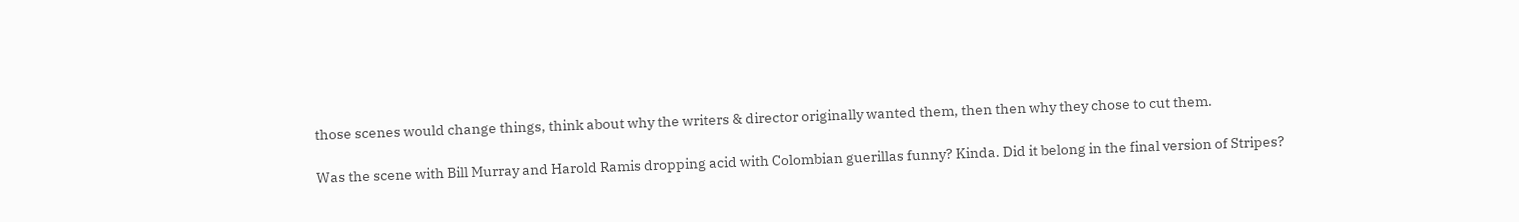those scenes would change things, think about why the writers & director originally wanted them, then then why they chose to cut them.

Was the scene with Bill Murray and Harold Ramis dropping acid with Colombian guerillas funny? Kinda. Did it belong in the final version of Stripes?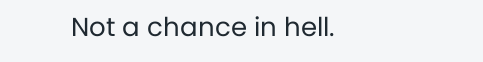Not a chance in hell.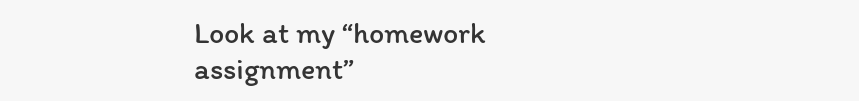Look at my “homework assignment”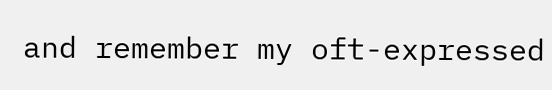and remember my oft-expressed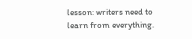lesson: writers need to learn from everything.